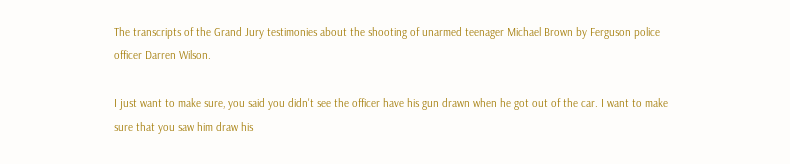The transcripts of the Grand Jury testimonies about the shooting of unarmed teenager Michael Brown by Ferguson police officer Darren Wilson.

I just want to make sure, you said you didn't see the officer have his gun drawn when he got out of the car. I want to make sure that you saw him draw his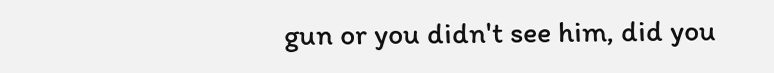gun or you didn't see him, did you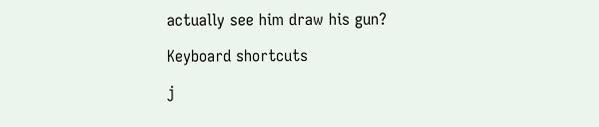actually see him draw his gun?

Keyboard shortcuts

j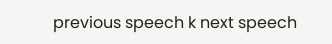previous speech k next speech